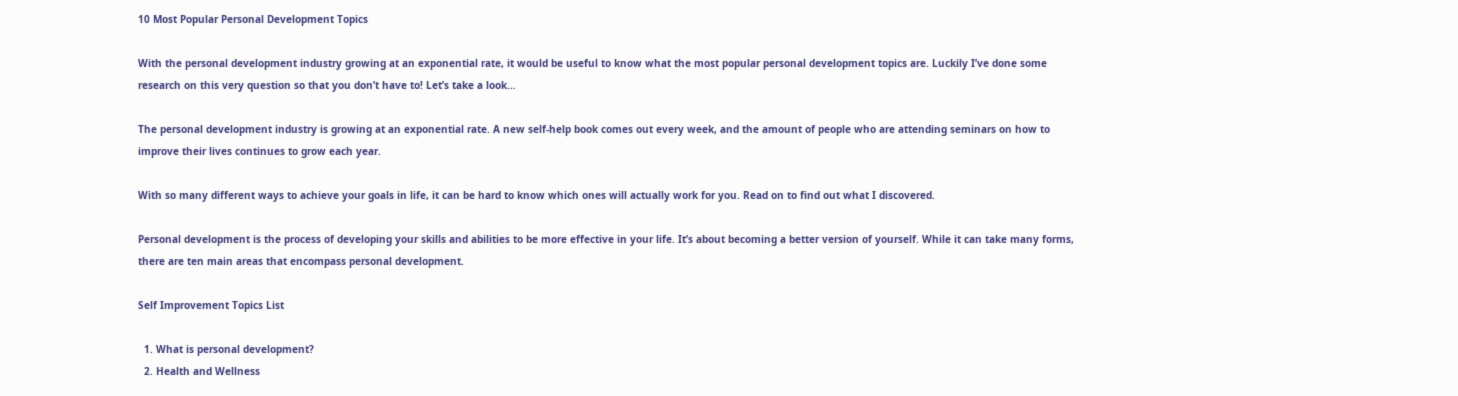10 Most Popular Personal Development Topics

With the personal development industry growing at an exponential rate, it would be useful to know what the most popular personal development topics are. Luckily I’ve done some research on this very question so that you don’t have to! Let’s take a look…

The personal development industry is growing at an exponential rate. A new self-help book comes out every week, and the amount of people who are attending seminars on how to improve their lives continues to grow each year.

With so many different ways to achieve your goals in life, it can be hard to know which ones will actually work for you. Read on to find out what I discovered.

Personal development is the process of developing your skills and abilities to be more effective in your life. It’s about becoming a better version of yourself. While it can take many forms, there are ten main areas that encompass personal development.

Self Improvement Topics List

  1. What is personal development?
  2. Health and Wellness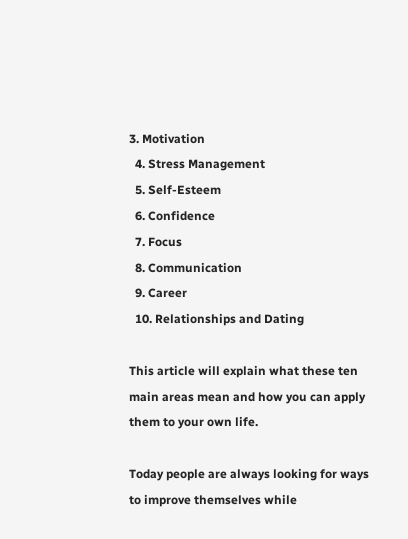3. Motivation
  4. Stress Management
  5. Self-Esteem
  6. Confidence
  7. Focus
  8. Communication
  9. Career
  10. Relationships and Dating

This article will explain what these ten main areas mean and how you can apply them to your own life.

Today people are always looking for ways to improve themselves while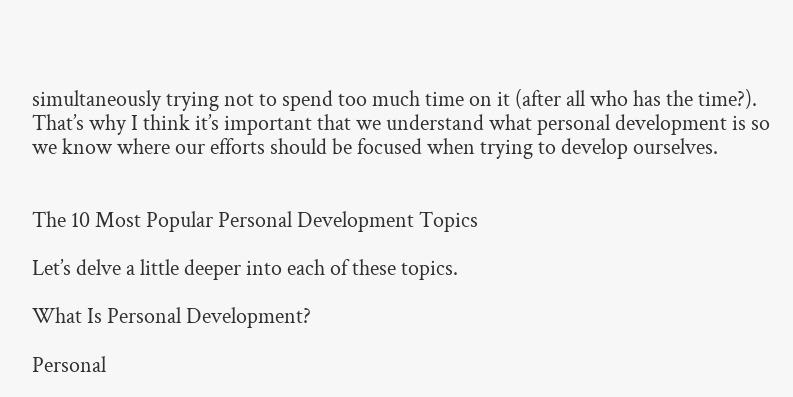simultaneously trying not to spend too much time on it (after all who has the time?). That’s why I think it’s important that we understand what personal development is so we know where our efforts should be focused when trying to develop ourselves.


The 10 Most Popular Personal Development Topics

Let’s delve a little deeper into each of these topics.

What Is Personal Development?

Personal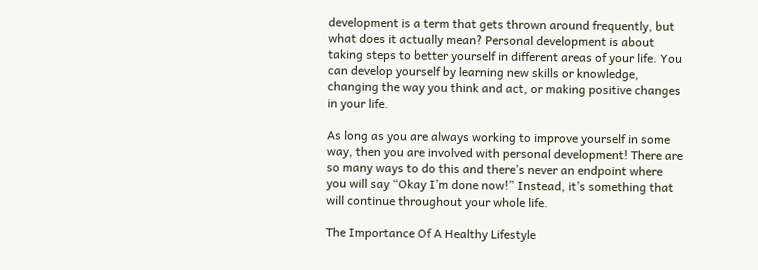development is a term that gets thrown around frequently, but what does it actually mean? Personal development is about taking steps to better yourself in different areas of your life. You can develop yourself by learning new skills or knowledge, changing the way you think and act, or making positive changes in your life.

As long as you are always working to improve yourself in some way, then you are involved with personal development! There are so many ways to do this and there’s never an endpoint where you will say “Okay I’m done now!” Instead, it’s something that will continue throughout your whole life.

The Importance Of A Healthy Lifestyle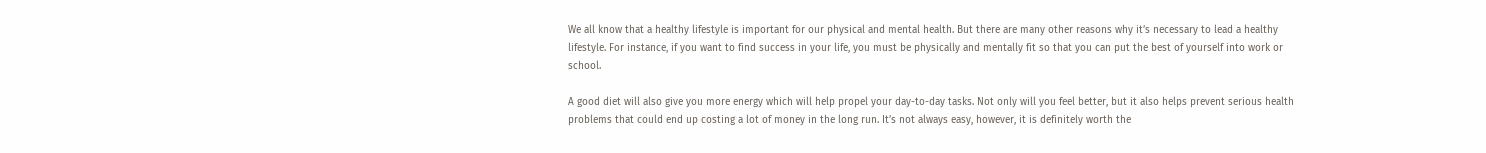We all know that a healthy lifestyle is important for our physical and mental health. But there are many other reasons why it’s necessary to lead a healthy lifestyle. For instance, if you want to find success in your life, you must be physically and mentally fit so that you can put the best of yourself into work or school.

A good diet will also give you more energy which will help propel your day-to-day tasks. Not only will you feel better, but it also helps prevent serious health problems that could end up costing a lot of money in the long run. It’s not always easy, however, it is definitely worth the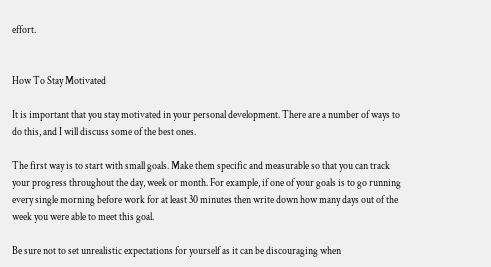effort.


How To Stay Motivated

It is important that you stay motivated in your personal development. There are a number of ways to do this, and I will discuss some of the best ones.

The first way is to start with small goals. Make them specific and measurable so that you can track your progress throughout the day, week or month. For example, if one of your goals is to go running every single morning before work for at least 30 minutes then write down how many days out of the week you were able to meet this goal.

Be sure not to set unrealistic expectations for yourself as it can be discouraging when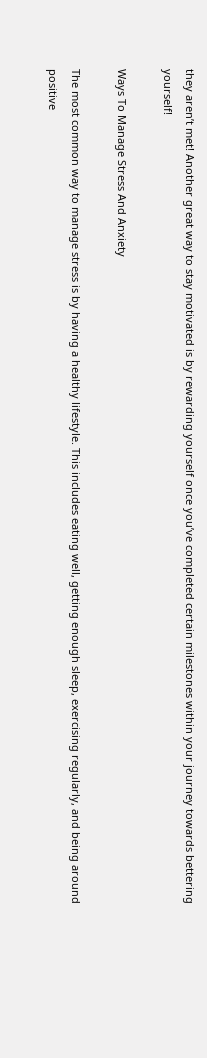they aren’t met! Another great way to stay motivated is by rewarding yourself once you’ve completed certain milestones within your journey towards bettering yourself!

Ways To Manage Stress And Anxiety

The most common way to manage stress is by having a healthy lifestyle. This includes eating well, getting enough sleep, exercising regularly, and being around positive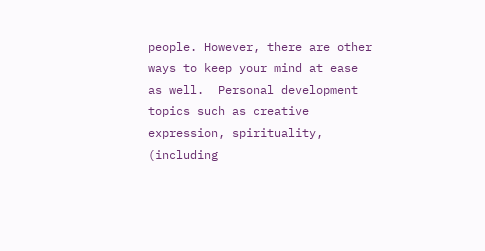people. However, there are other ways to keep your mind at ease as well.  Personal development topics such as creative expression, spirituality,  (including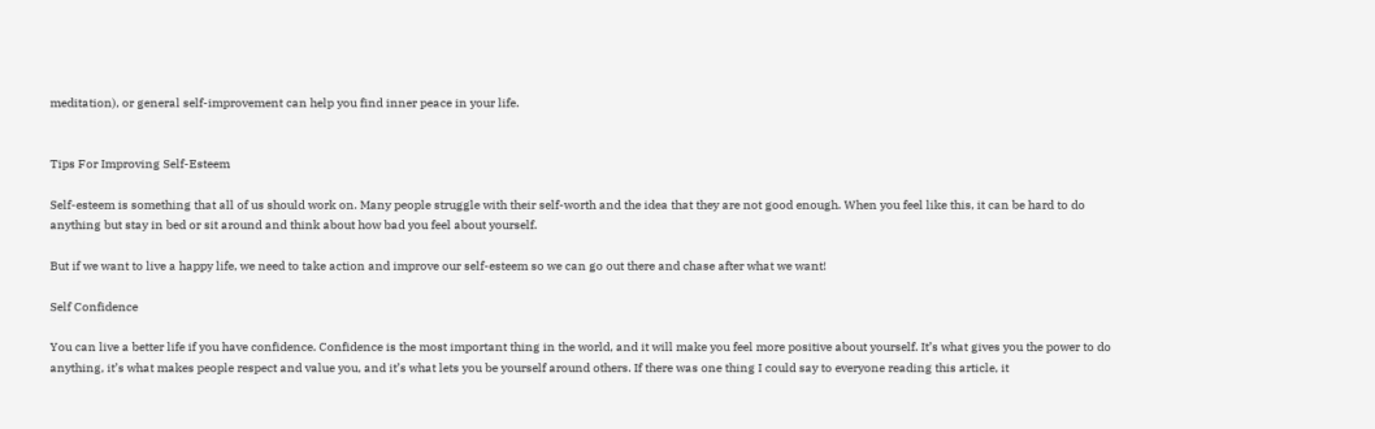meditation), or general self-improvement can help you find inner peace in your life.


Tips For Improving Self-Esteem

Self-esteem is something that all of us should work on. Many people struggle with their self-worth and the idea that they are not good enough. When you feel like this, it can be hard to do anything but stay in bed or sit around and think about how bad you feel about yourself.

But if we want to live a happy life, we need to take action and improve our self-esteem so we can go out there and chase after what we want!

Self Confidence

You can live a better life if you have confidence. Confidence is the most important thing in the world, and it will make you feel more positive about yourself. It’s what gives you the power to do anything, it’s what makes people respect and value you, and it’s what lets you be yourself around others. If there was one thing I could say to everyone reading this article, it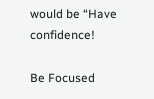would be “Have confidence!

Be Focused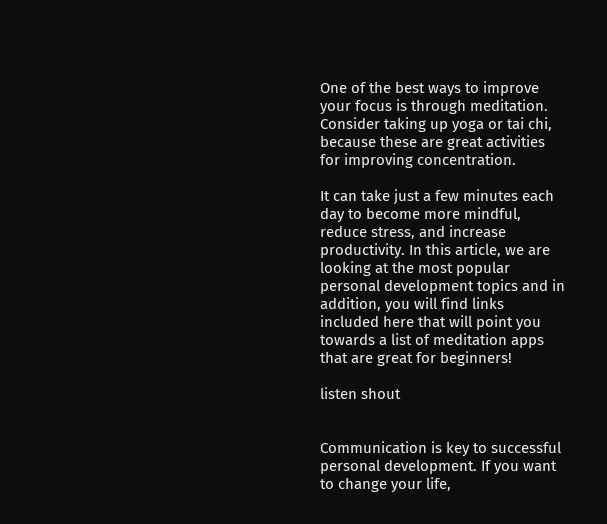One of the best ways to improve your focus is through meditation. Consider taking up yoga or tai chi, because these are great activities for improving concentration.

It can take just a few minutes each day to become more mindful, reduce stress, and increase productivity. In this article, we are looking at the most popular personal development topics and in addition, you will find links included here that will point you towards a list of meditation apps that are great for beginners!

listen shout


Communication is key to successful personal development. If you want to change your life,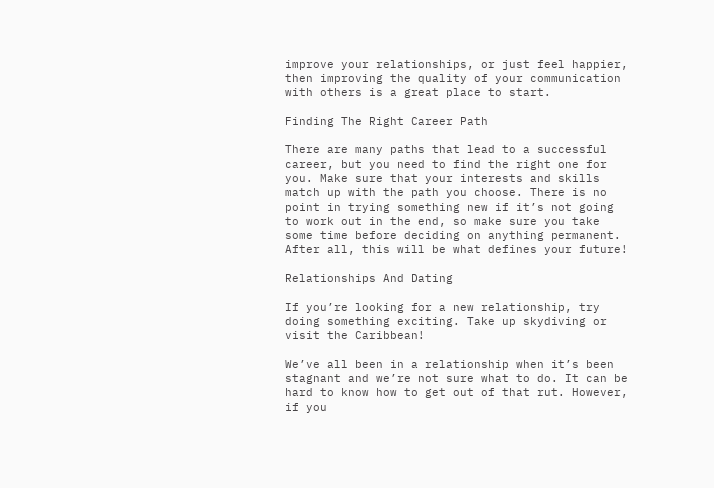improve your relationships, or just feel happier, then improving the quality of your communication with others is a great place to start.

Finding The Right Career Path

There are many paths that lead to a successful career, but you need to find the right one for you. Make sure that your interests and skills match up with the path you choose. There is no point in trying something new if it’s not going to work out in the end, so make sure you take some time before deciding on anything permanent. After all, this will be what defines your future!

Relationships And Dating

If you’re looking for a new relationship, try doing something exciting. Take up skydiving or visit the Caribbean!

We’ve all been in a relationship when it’s been stagnant and we’re not sure what to do. It can be hard to know how to get out of that rut. However, if you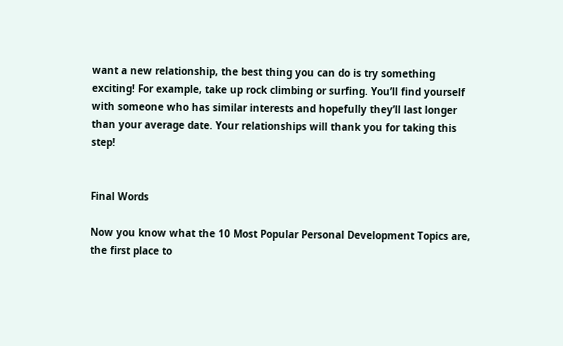want a new relationship, the best thing you can do is try something exciting! For example, take up rock climbing or surfing. You’ll find yourself with someone who has similar interests and hopefully they’ll last longer than your average date. Your relationships will thank you for taking this step!


Final Words

Now you know what the 10 Most Popular Personal Development Topics are, the first place to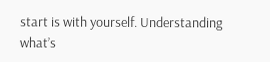start is with yourself. Understanding what’s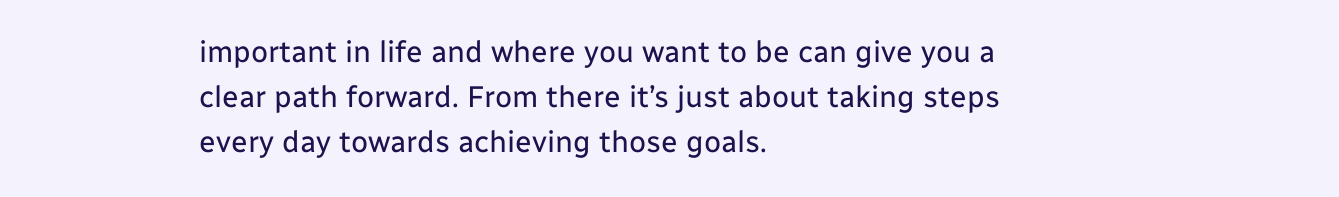important in life and where you want to be can give you a clear path forward. From there it’s just about taking steps every day towards achieving those goals.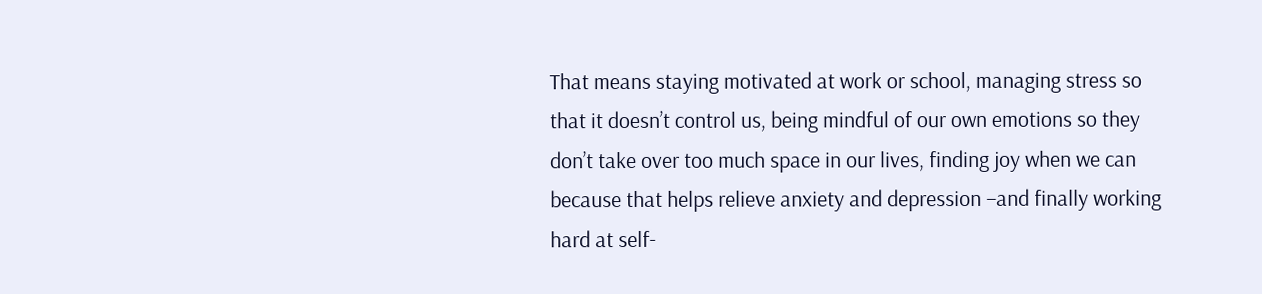That means staying motivated at work or school, managing stress so that it doesn’t control us, being mindful of our own emotions so they don’t take over too much space in our lives, finding joy when we can because that helps relieve anxiety and depression –and finally working hard at self-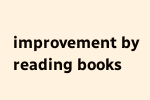improvement by reading books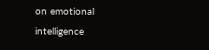on emotional intelligence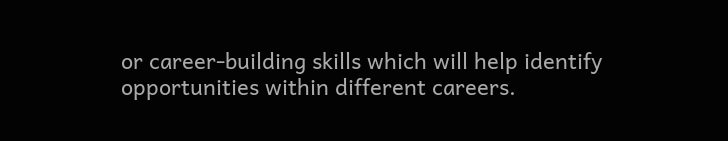or career-building skills which will help identify opportunities within different careers.